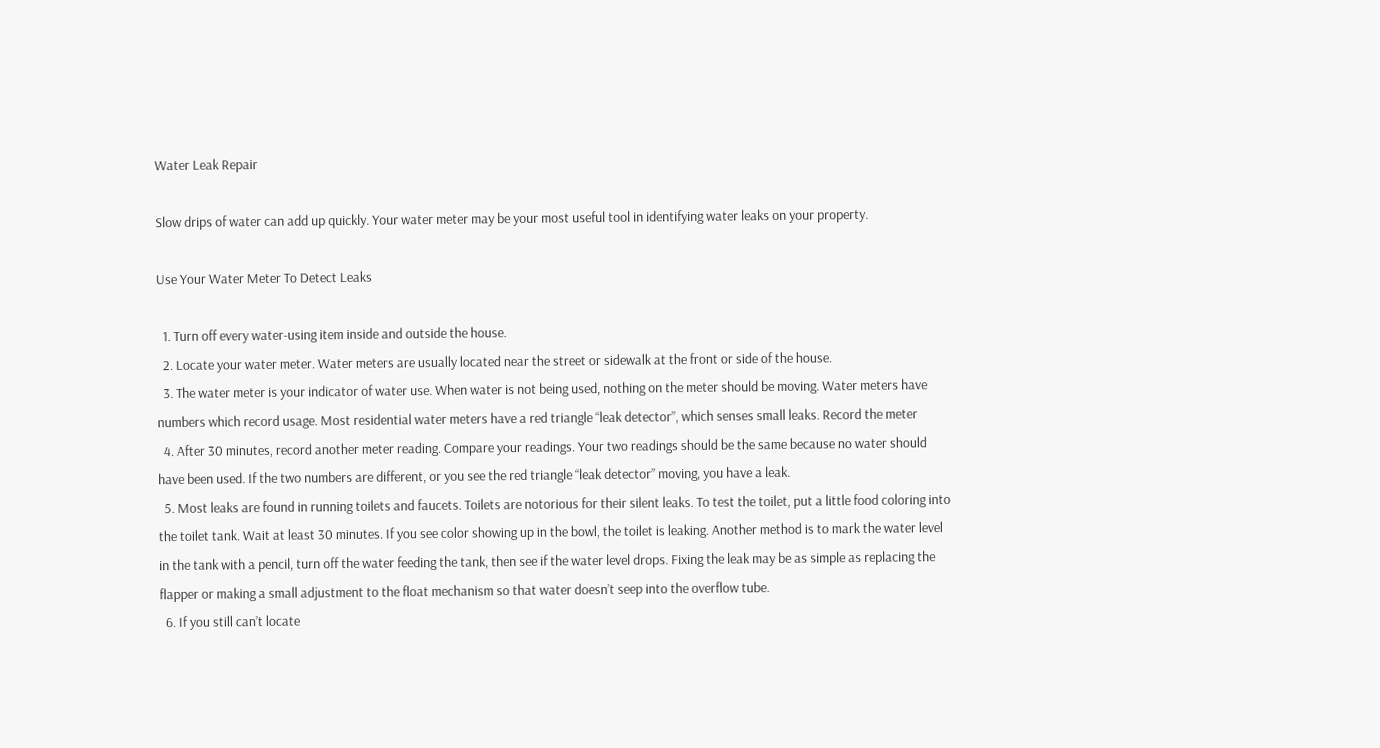Water Leak Repair

Slow drips of water can add up quickly. Your water meter may be your most useful tool in identifying water leaks on your property.

Use Your Water Meter To Detect Leaks

  1. Turn off every water-using item inside and outside the house.
  2. Locate your water meter. Water meters are usually located near the street or sidewalk at the front or side of the house.
  3. The water meter is your indicator of water use. When water is not being used, nothing on the meter should be moving. Water meters have numbers which record usage. Most residential water meters have a red triangle “leak detector”, which senses small leaks. Record the meter
  4. After 30 minutes, record another meter reading. Compare your readings. Your two readings should be the same because no water should have been used. If the two numbers are different, or you see the red triangle “leak detector” moving, you have a leak.
  5. Most leaks are found in running toilets and faucets. Toilets are notorious for their silent leaks. To test the toilet, put a little food coloring into the toilet tank. Wait at least 30 minutes. If you see color showing up in the bowl, the toilet is leaking. Another method is to mark the water level in the tank with a pencil, turn off the water feeding the tank, then see if the water level drops. Fixing the leak may be as simple as replacing the flapper or making a small adjustment to the float mechanism so that water doesn’t seep into the overflow tube.
  6. If you still can’t locate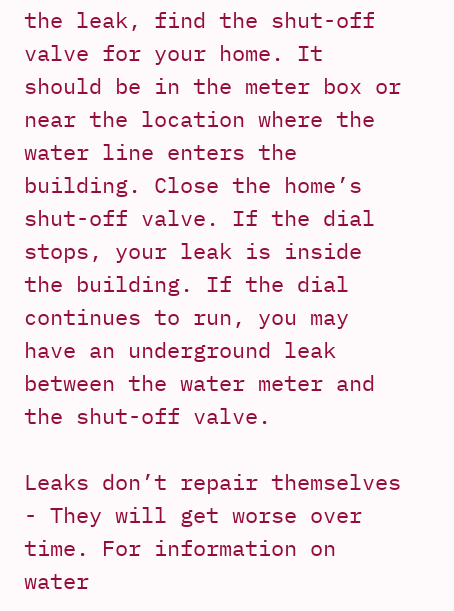the leak, find the shut-off valve for your home. It should be in the meter box or near the location where the water line enters the building. Close the home’s shut-off valve. If the dial stops, your leak is inside the building. If the dial continues to run, you may have an underground leak between the water meter and the shut-off valve.

Leaks don’t repair themselves - They will get worse over time. For information on water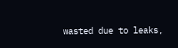wasted due to leaks,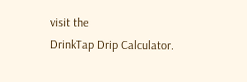visit the
DrinkTap Drip Calculator.